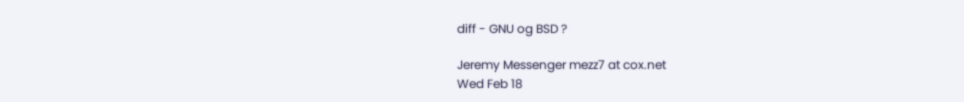diff - GNU og BSD ?

Jeremy Messenger mezz7 at cox.net
Wed Feb 18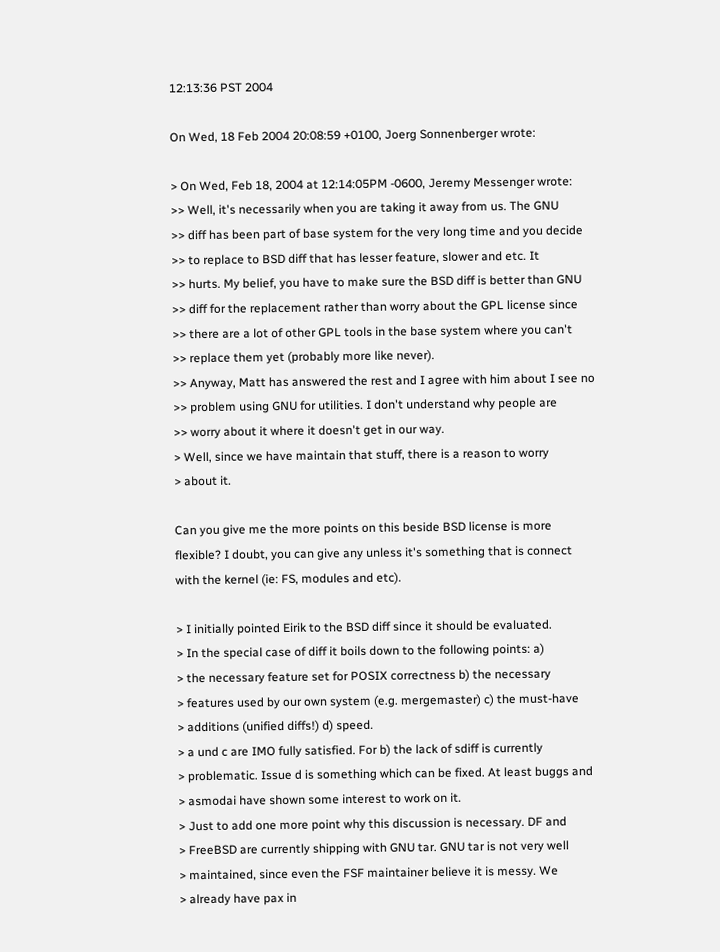12:13:36 PST 2004

On Wed, 18 Feb 2004 20:08:59 +0100, Joerg Sonnenberger wrote:

> On Wed, Feb 18, 2004 at 12:14:05PM -0600, Jeremy Messenger wrote:
>> Well, it's necessarily when you are taking it away from us. The GNU
>> diff has been part of base system for the very long time and you decide
>> to replace to BSD diff that has lesser feature, slower and etc. It
>> hurts. My belief, you have to make sure the BSD diff is better than GNU
>> diff for the replacement rather than worry about the GPL license since
>> there are a lot of other GPL tools in the base system where you can't
>> replace them yet (probably more like never).
>> Anyway, Matt has answered the rest and I agree with him about I see no
>> problem using GNU for utilities. I don't understand why people are
>> worry about it where it doesn't get in our way.
> Well, since we have maintain that stuff, there is a reason to worry
> about it.

Can you give me the more points on this beside BSD license is more
flexible? I doubt, you can give any unless it's something that is connect
with the kernel (ie: FS, modules and etc).

> I initially pointed Eirik to the BSD diff since it should be evaluated.
> In the special case of diff it boils down to the following points: a)
> the necessary feature set for POSIX correctness b) the necessary
> features used by our own system (e.g. mergemaster) c) the must-have
> additions (unified diffs!) d) speed.
> a und c are IMO fully satisfied. For b) the lack of sdiff is currently
> problematic. Issue d is something which can be fixed. At least buggs and
> asmodai have shown some interest to work on it.
> Just to add one more point why this discussion is necessary. DF and
> FreeBSD are currently shipping with GNU tar. GNU tar is not very well
> maintained, since even the FSF maintainer believe it is messy. We
> already have pax in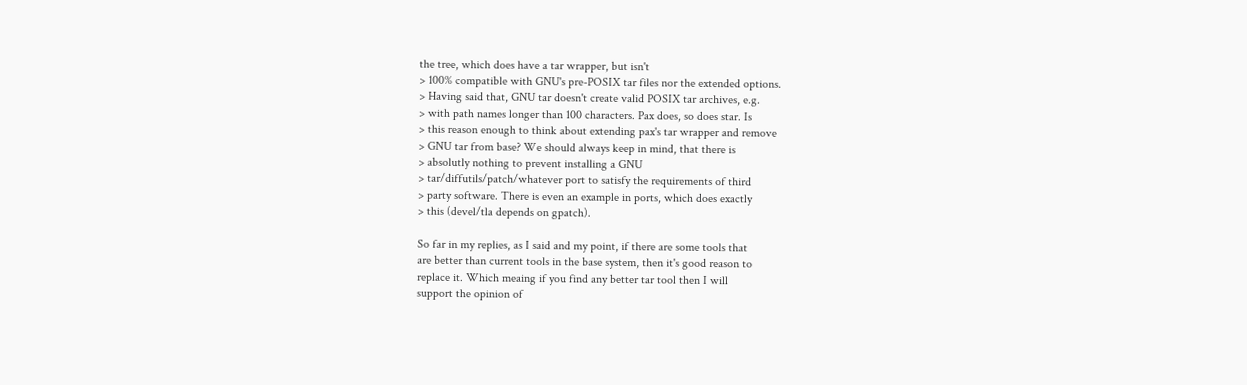the tree, which does have a tar wrapper, but isn't
> 100% compatible with GNU's pre-POSIX tar files nor the extended options.
> Having said that, GNU tar doesn't create valid POSIX tar archives, e.g.
> with path names longer than 100 characters. Pax does, so does star. Is
> this reason enough to think about extending pax's tar wrapper and remove
> GNU tar from base? We should always keep in mind, that there is
> absolutly nothing to prevent installing a GNU
> tar/diffutils/patch/whatever port to satisfy the requirements of third
> party software. There is even an example in ports, which does exactly
> this (devel/tla depends on gpatch).

So far in my replies, as I said and my point, if there are some tools that
are better than current tools in the base system, then it's good reason to
replace it. Which meaing if you find any better tar tool then I will
support the opinion of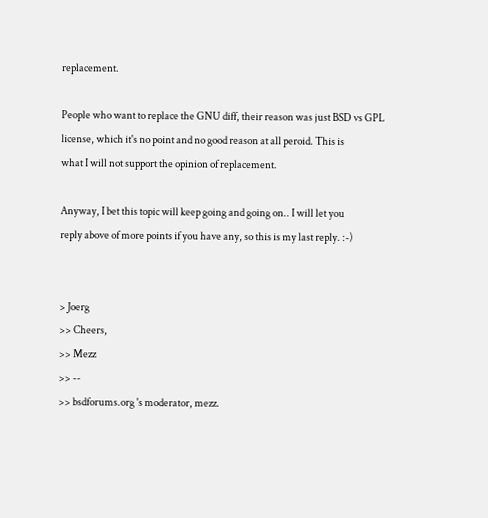replacement.

People who want to replace the GNU diff, their reason was just BSD vs GPL
license, which it's no point and no good reason at all peroid. This is
what I will not support the opinion of replacement.

Anyway, I bet this topic will keep going and going on.. I will let you
reply above of more points if you have any, so this is my last reply. :-)


> Joerg
>> Cheers,
>> Mezz
>> --
>> bsdforums.org 's moderator, mezz.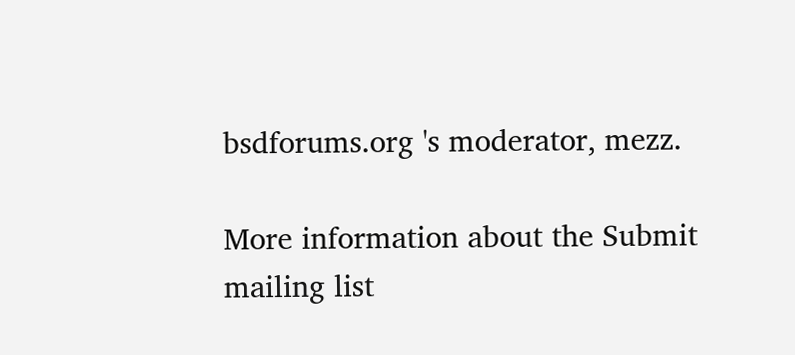bsdforums.org 's moderator, mezz.

More information about the Submit mailing list